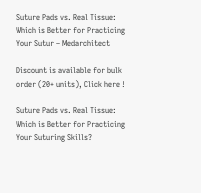Suture Pads vs. Real Tissue: Which is Better for Practicing Your Sutur – Medarchitect

Discount is available for bulk order (20+ units), Click here !

Suture Pads vs. Real Tissue: Which is Better for Practicing Your Suturing Skills?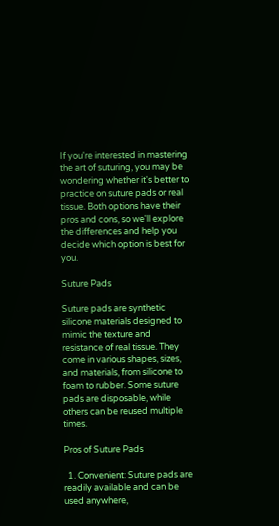If you're interested in mastering the art of suturing, you may be wondering whether it's better to practice on suture pads or real tissue. Both options have their pros and cons, so we'll explore the differences and help you decide which option is best for you.

Suture Pads

Suture pads are synthetic silicone materials designed to mimic the texture and resistance of real tissue. They come in various shapes, sizes, and materials, from silicone to foam to rubber. Some suture pads are disposable, while others can be reused multiple times.

Pros of Suture Pads

  1. Convenient: Suture pads are readily available and can be used anywhere,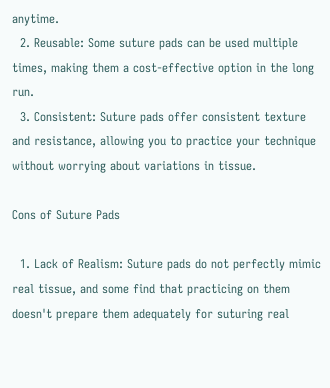anytime.
  2. Reusable: Some suture pads can be used multiple times, making them a cost-effective option in the long run.
  3. Consistent: Suture pads offer consistent texture and resistance, allowing you to practice your technique without worrying about variations in tissue.

Cons of Suture Pads

  1. Lack of Realism: Suture pads do not perfectly mimic real tissue, and some find that practicing on them doesn't prepare them adequately for suturing real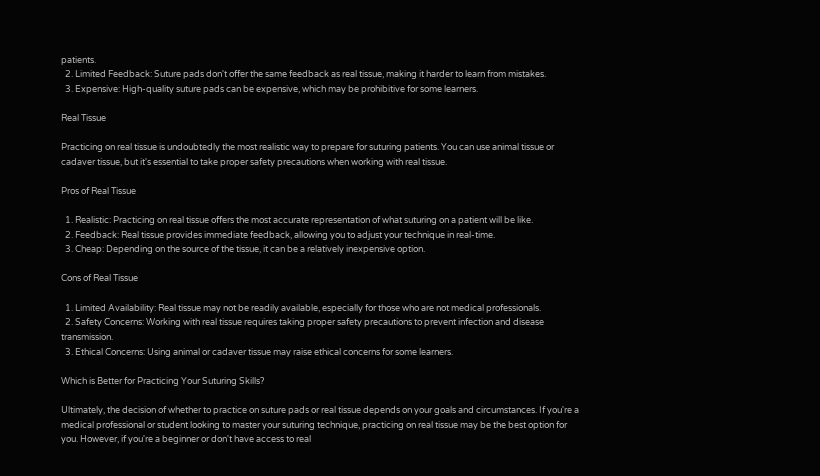patients.
  2. Limited Feedback: Suture pads don't offer the same feedback as real tissue, making it harder to learn from mistakes.
  3. Expensive: High-quality suture pads can be expensive, which may be prohibitive for some learners.

Real Tissue

Practicing on real tissue is undoubtedly the most realistic way to prepare for suturing patients. You can use animal tissue or cadaver tissue, but it's essential to take proper safety precautions when working with real tissue.

Pros of Real Tissue

  1. Realistic: Practicing on real tissue offers the most accurate representation of what suturing on a patient will be like.
  2. Feedback: Real tissue provides immediate feedback, allowing you to adjust your technique in real-time.
  3. Cheap: Depending on the source of the tissue, it can be a relatively inexpensive option.

Cons of Real Tissue

  1. Limited Availability: Real tissue may not be readily available, especially for those who are not medical professionals.
  2. Safety Concerns: Working with real tissue requires taking proper safety precautions to prevent infection and disease transmission.
  3. Ethical Concerns: Using animal or cadaver tissue may raise ethical concerns for some learners.

Which is Better for Practicing Your Suturing Skills?

Ultimately, the decision of whether to practice on suture pads or real tissue depends on your goals and circumstances. If you're a medical professional or student looking to master your suturing technique, practicing on real tissue may be the best option for you. However, if you're a beginner or don't have access to real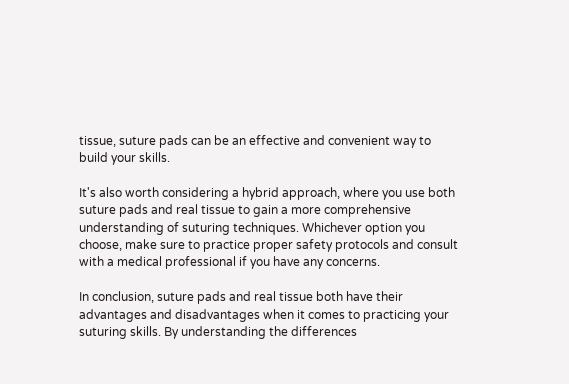tissue, suture pads can be an effective and convenient way to build your skills.

It's also worth considering a hybrid approach, where you use both suture pads and real tissue to gain a more comprehensive understanding of suturing techniques. Whichever option you choose, make sure to practice proper safety protocols and consult with a medical professional if you have any concerns.

In conclusion, suture pads and real tissue both have their advantages and disadvantages when it comes to practicing your suturing skills. By understanding the differences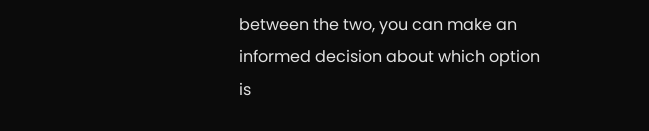between the two, you can make an informed decision about which option is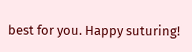best for you. Happy suturing!